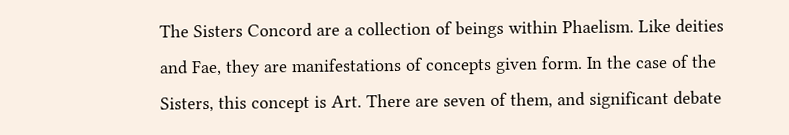The Sisters Concord are a collection of beings within Phaelism. Like deities and Fae, they are manifestations of concepts given form. In the case of the Sisters, this concept is Art. There are seven of them, and significant debate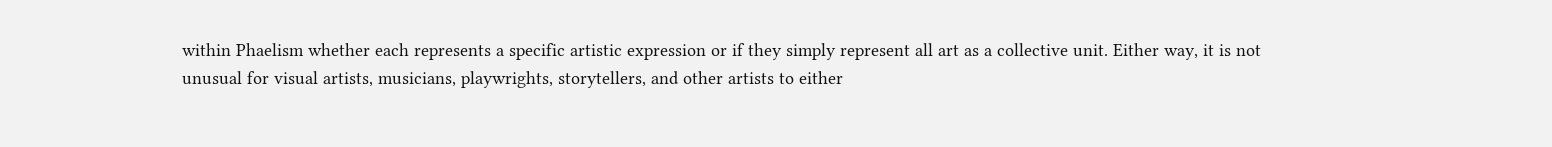within Phaelism whether each represents a specific artistic expression or if they simply represent all art as a collective unit. Either way, it is not unusual for visual artists, musicians, playwrights, storytellers, and other artists to either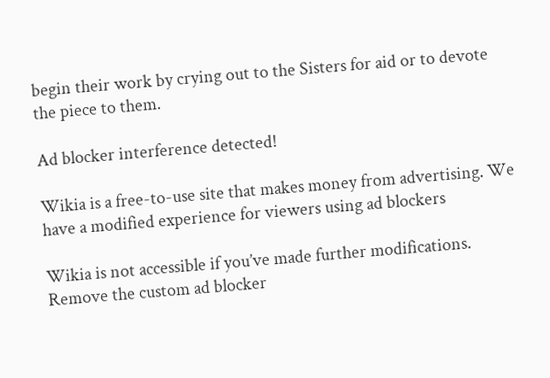begin their work by crying out to the Sisters for aid or to devote the piece to them.

Ad blocker interference detected!

Wikia is a free-to-use site that makes money from advertising. We have a modified experience for viewers using ad blockers

Wikia is not accessible if you’ve made further modifications. Remove the custom ad blocker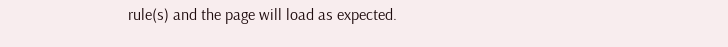rule(s) and the page will load as expected.